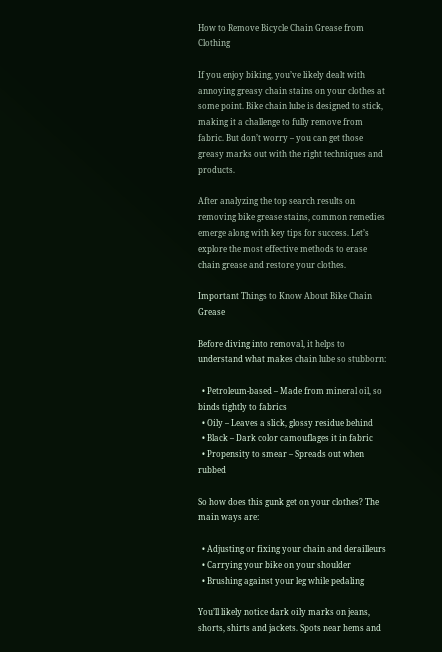How to Remove Bicycle Chain Grease from Clothing

If you enjoy biking, you’ve likely dealt with annoying greasy chain stains on your clothes at some point. Bike chain lube is designed to stick, making it a challenge to fully remove from fabric. But don’t worry – you can get those greasy marks out with the right techniques and products.

After analyzing the top search results on removing bike grease stains, common remedies emerge along with key tips for success. Let’s explore the most effective methods to erase chain grease and restore your clothes.

Important Things to Know About Bike Chain Grease

Before diving into removal, it helps to understand what makes chain lube so stubborn:

  • Petroleum-based – Made from mineral oil, so binds tightly to fabrics
  • Oily – Leaves a slick, glossy residue behind
  • Black – Dark color camouflages it in fabric
  • Propensity to smear – Spreads out when rubbed

So how does this gunk get on your clothes? The main ways are:

  • Adjusting or fixing your chain and derailleurs
  • Carrying your bike on your shoulder
  • Brushing against your leg while pedaling

You’ll likely notice dark oily marks on jeans, shorts, shirts and jackets. Spots near hems and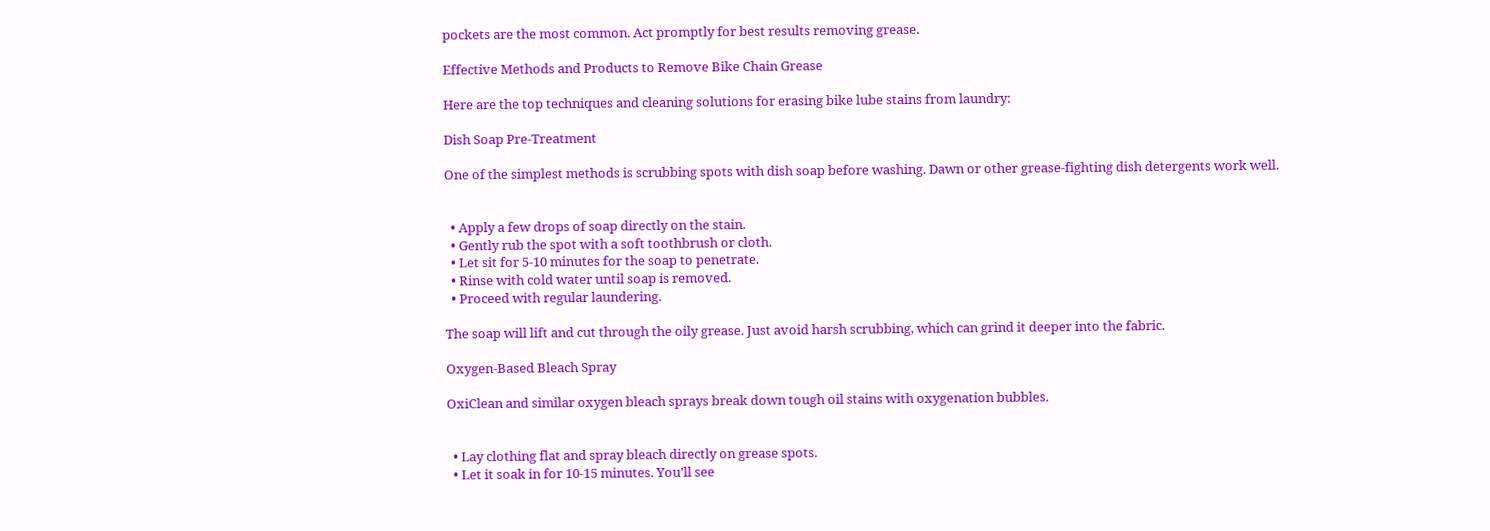pockets are the most common. Act promptly for best results removing grease.

Effective Methods and Products to Remove Bike Chain Grease

Here are the top techniques and cleaning solutions for erasing bike lube stains from laundry:

Dish Soap Pre-Treatment

One of the simplest methods is scrubbing spots with dish soap before washing. Dawn or other grease-fighting dish detergents work well.


  • Apply a few drops of soap directly on the stain.
  • Gently rub the spot with a soft toothbrush or cloth.
  • Let sit for 5-10 minutes for the soap to penetrate.
  • Rinse with cold water until soap is removed.
  • Proceed with regular laundering.

The soap will lift and cut through the oily grease. Just avoid harsh scrubbing, which can grind it deeper into the fabric.

Oxygen-Based Bleach Spray

OxiClean and similar oxygen bleach sprays break down tough oil stains with oxygenation bubbles.


  • Lay clothing flat and spray bleach directly on grease spots.
  • Let it soak in for 10-15 minutes. You’ll see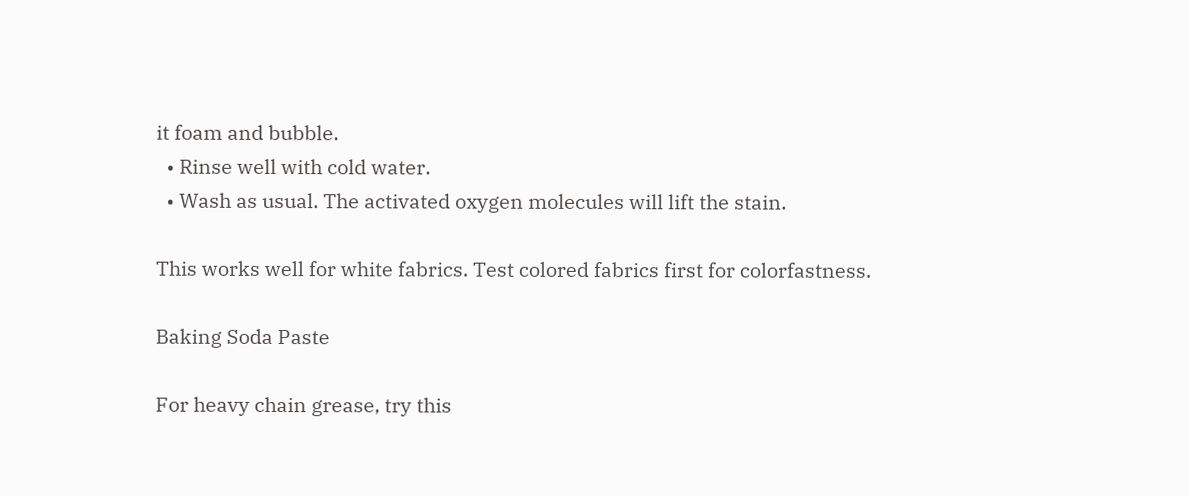it foam and bubble.
  • Rinse well with cold water.
  • Wash as usual. The activated oxygen molecules will lift the stain.

This works well for white fabrics. Test colored fabrics first for colorfastness.

Baking Soda Paste

For heavy chain grease, try this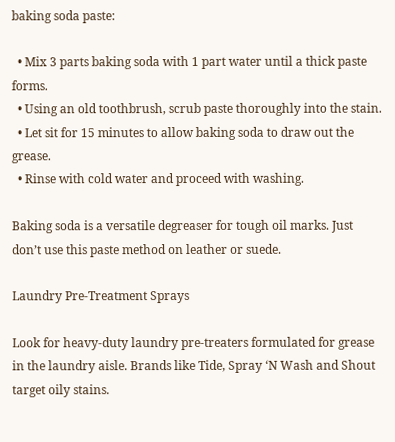baking soda paste:

  • Mix 3 parts baking soda with 1 part water until a thick paste forms.
  • Using an old toothbrush, scrub paste thoroughly into the stain.
  • Let sit for 15 minutes to allow baking soda to draw out the grease.
  • Rinse with cold water and proceed with washing.

Baking soda is a versatile degreaser for tough oil marks. Just don’t use this paste method on leather or suede.

Laundry Pre-Treatment Sprays

Look for heavy-duty laundry pre-treaters formulated for grease in the laundry aisle. Brands like Tide, Spray ‘N Wash and Shout target oily stains.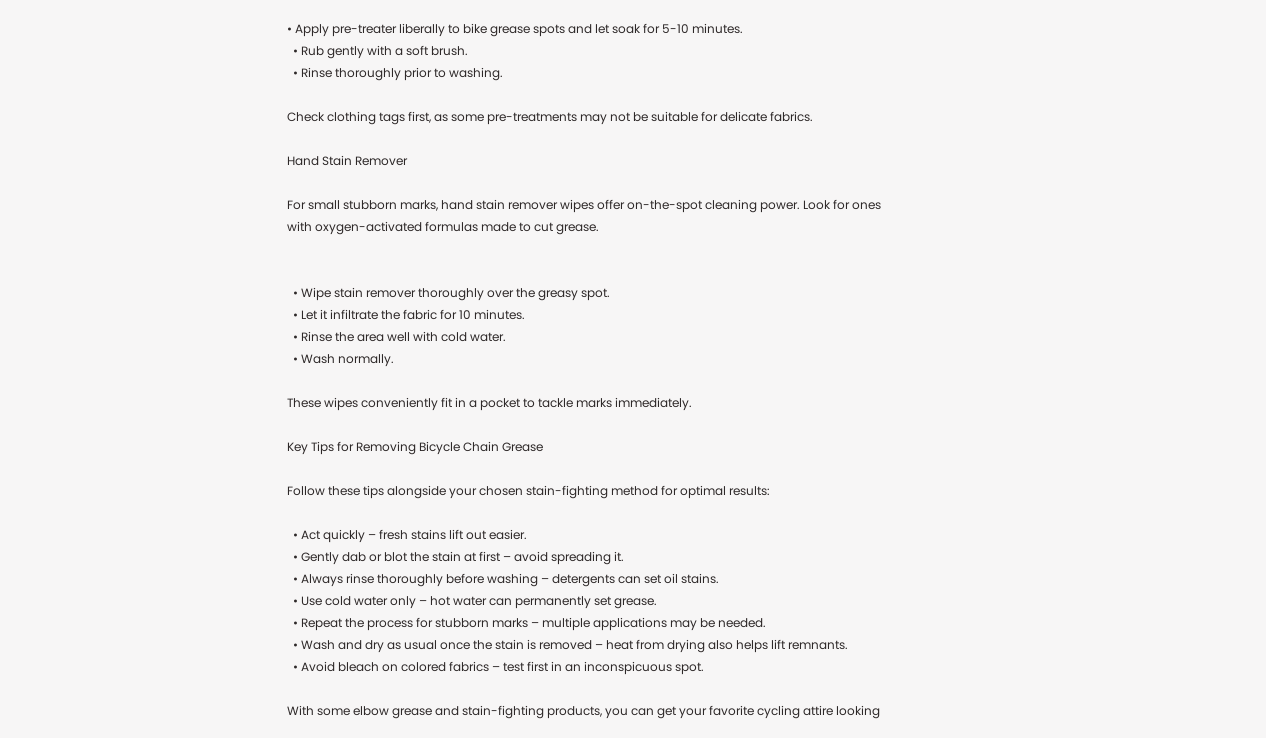• Apply pre-treater liberally to bike grease spots and let soak for 5-10 minutes.
  • Rub gently with a soft brush.
  • Rinse thoroughly prior to washing.

Check clothing tags first, as some pre-treatments may not be suitable for delicate fabrics.

Hand Stain Remover

For small stubborn marks, hand stain remover wipes offer on-the-spot cleaning power. Look for ones with oxygen-activated formulas made to cut grease.


  • Wipe stain remover thoroughly over the greasy spot.
  • Let it infiltrate the fabric for 10 minutes.
  • Rinse the area well with cold water.
  • Wash normally.

These wipes conveniently fit in a pocket to tackle marks immediately.

Key Tips for Removing Bicycle Chain Grease

Follow these tips alongside your chosen stain-fighting method for optimal results:

  • Act quickly – fresh stains lift out easier.
  • Gently dab or blot the stain at first – avoid spreading it.
  • Always rinse thoroughly before washing – detergents can set oil stains.
  • Use cold water only – hot water can permanently set grease.
  • Repeat the process for stubborn marks – multiple applications may be needed.
  • Wash and dry as usual once the stain is removed – heat from drying also helps lift remnants.
  • Avoid bleach on colored fabrics – test first in an inconspicuous spot.

With some elbow grease and stain-fighting products, you can get your favorite cycling attire looking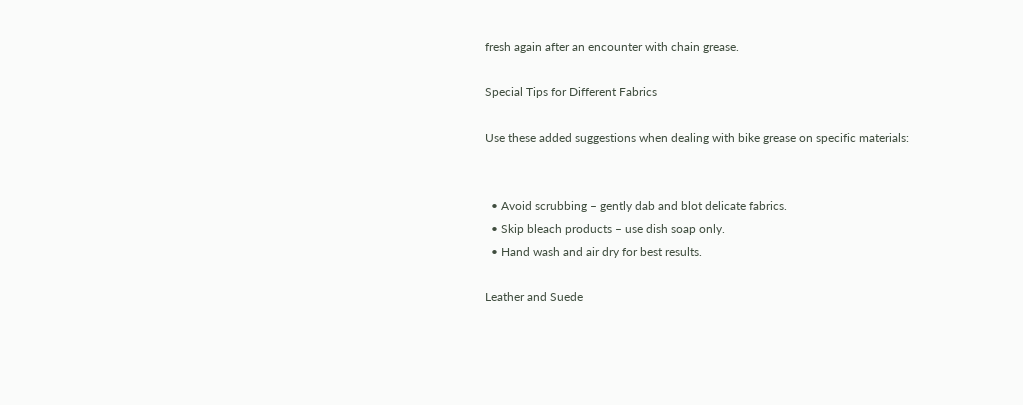fresh again after an encounter with chain grease.

Special Tips for Different Fabrics

Use these added suggestions when dealing with bike grease on specific materials:


  • Avoid scrubbing – gently dab and blot delicate fabrics.
  • Skip bleach products – use dish soap only.
  • Hand wash and air dry for best results.

Leather and Suede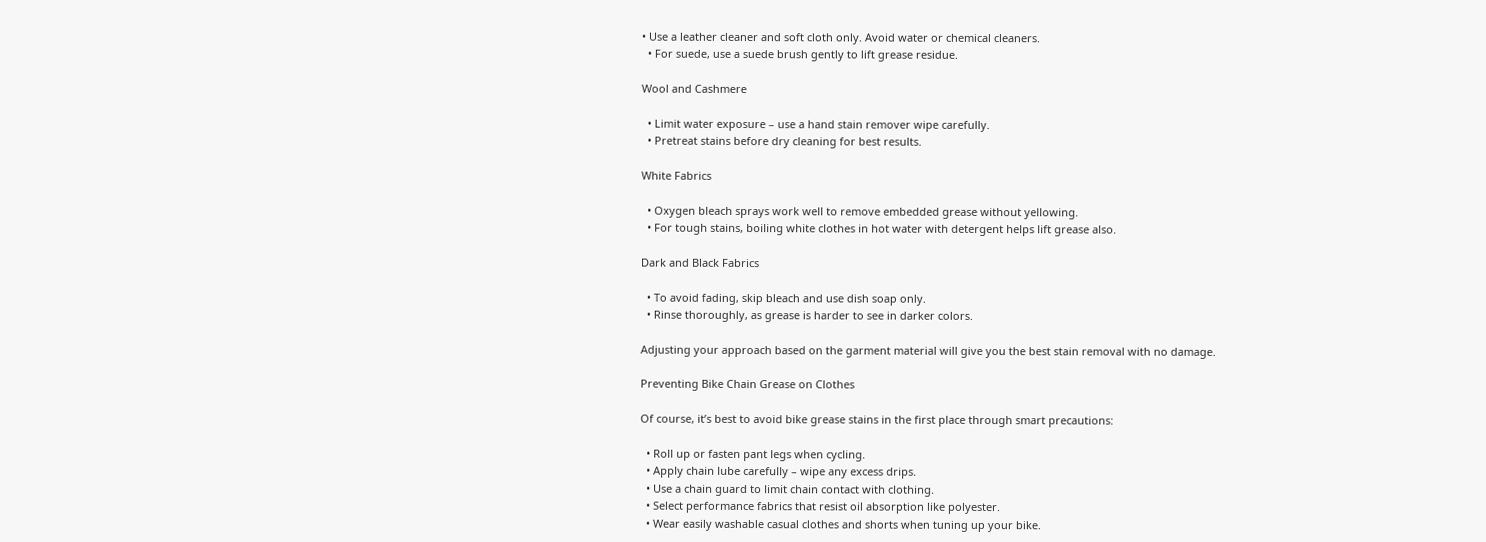• Use a leather cleaner and soft cloth only. Avoid water or chemical cleaners.
  • For suede, use a suede brush gently to lift grease residue.

Wool and Cashmere

  • Limit water exposure – use a hand stain remover wipe carefully.
  • Pretreat stains before dry cleaning for best results.

White Fabrics

  • Oxygen bleach sprays work well to remove embedded grease without yellowing.
  • For tough stains, boiling white clothes in hot water with detergent helps lift grease also.

Dark and Black Fabrics

  • To avoid fading, skip bleach and use dish soap only.
  • Rinse thoroughly, as grease is harder to see in darker colors.

Adjusting your approach based on the garment material will give you the best stain removal with no damage.

Preventing Bike Chain Grease on Clothes

Of course, it’s best to avoid bike grease stains in the first place through smart precautions:

  • Roll up or fasten pant legs when cycling.
  • Apply chain lube carefully – wipe any excess drips.
  • Use a chain guard to limit chain contact with clothing.
  • Select performance fabrics that resist oil absorption like polyester.
  • Wear easily washable casual clothes and shorts when tuning up your bike.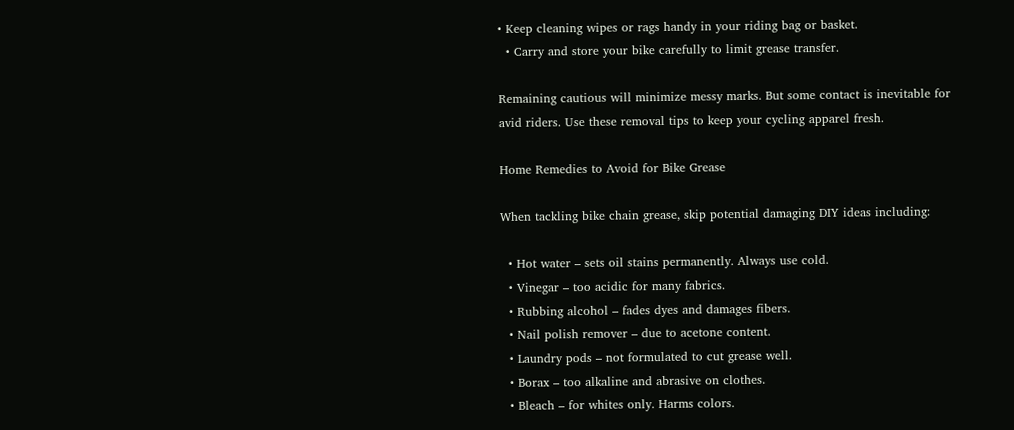• Keep cleaning wipes or rags handy in your riding bag or basket.
  • Carry and store your bike carefully to limit grease transfer.

Remaining cautious will minimize messy marks. But some contact is inevitable for avid riders. Use these removal tips to keep your cycling apparel fresh.

Home Remedies to Avoid for Bike Grease

When tackling bike chain grease, skip potential damaging DIY ideas including:

  • Hot water – sets oil stains permanently. Always use cold.
  • Vinegar – too acidic for many fabrics.
  • Rubbing alcohol – fades dyes and damages fibers.
  • Nail polish remover – due to acetone content.
  • Laundry pods – not formulated to cut grease well.
  • Borax – too alkaline and abrasive on clothes.
  • Bleach – for whites only. Harms colors.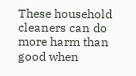These household cleaners can do more harm than good when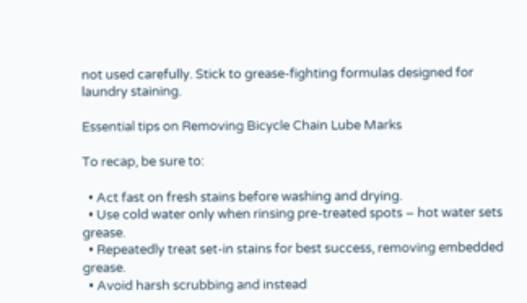not used carefully. Stick to grease-fighting formulas designed for laundry staining.

Essential tips on Removing Bicycle Chain Lube Marks

To recap, be sure to:

  • Act fast on fresh stains before washing and drying.
  • Use cold water only when rinsing pre-treated spots – hot water sets grease.
  • Repeatedly treat set-in stains for best success, removing embedded grease.
  • Avoid harsh scrubbing and instead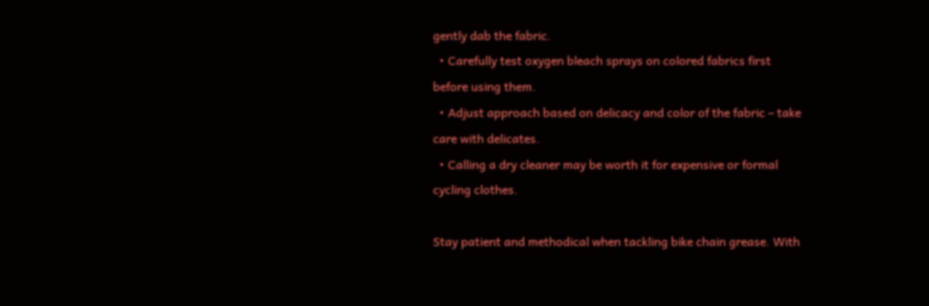gently dab the fabric.
  • Carefully test oxygen bleach sprays on colored fabrics first before using them.
  • Adjust approach based on delicacy and color of the fabric – take care with delicates.
  • Calling a dry cleaner may be worth it for expensive or formal cycling clothes.

Stay patient and methodical when tackling bike chain grease. With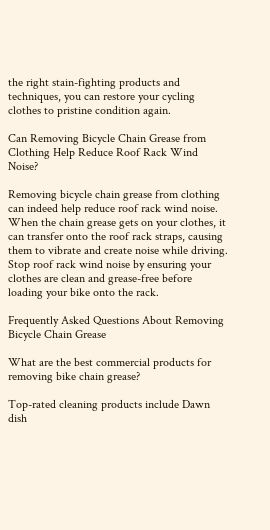the right stain-fighting products and techniques, you can restore your cycling clothes to pristine condition again.

Can Removing Bicycle Chain Grease from Clothing Help Reduce Roof Rack Wind Noise?

Removing bicycle chain grease from clothing can indeed help reduce roof rack wind noise. When the chain grease gets on your clothes, it can transfer onto the roof rack straps, causing them to vibrate and create noise while driving. Stop roof rack wind noise by ensuring your clothes are clean and grease-free before loading your bike onto the rack.

Frequently Asked Questions About Removing Bicycle Chain Grease

What are the best commercial products for removing bike chain grease?

Top-rated cleaning products include Dawn dish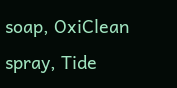soap, OxiClean spray, Tide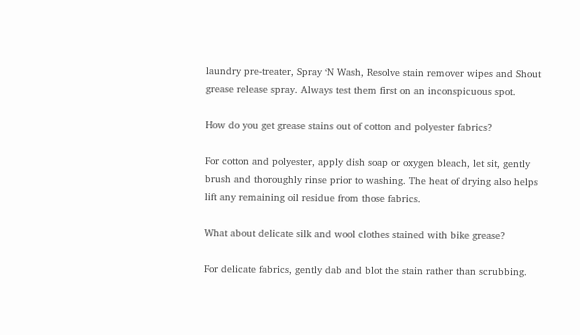laundry pre-treater, Spray ‘N Wash, Resolve stain remover wipes and Shout grease release spray. Always test them first on an inconspicuous spot.

How do you get grease stains out of cotton and polyester fabrics?

For cotton and polyester, apply dish soap or oxygen bleach, let sit, gently brush and thoroughly rinse prior to washing. The heat of drying also helps lift any remaining oil residue from those fabrics.

What about delicate silk and wool clothes stained with bike grease?

For delicate fabrics, gently dab and blot the stain rather than scrubbing.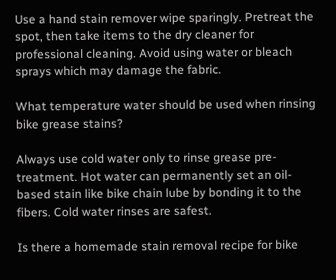Use a hand stain remover wipe sparingly. Pretreat the spot, then take items to the dry cleaner for professional cleaning. Avoid using water or bleach sprays which may damage the fabric.

What temperature water should be used when rinsing bike grease stains?

Always use cold water only to rinse grease pre-treatment. Hot water can permanently set an oil-based stain like bike chain lube by bonding it to the fibers. Cold water rinses are safest.

Is there a homemade stain removal recipe for bike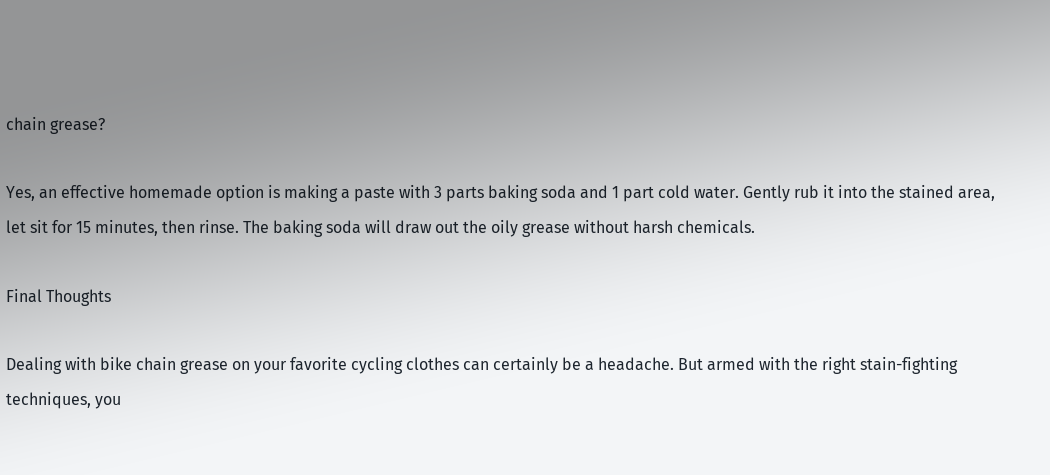chain grease?

Yes, an effective homemade option is making a paste with 3 parts baking soda and 1 part cold water. Gently rub it into the stained area, let sit for 15 minutes, then rinse. The baking soda will draw out the oily grease without harsh chemicals.

Final Thoughts

Dealing with bike chain grease on your favorite cycling clothes can certainly be a headache. But armed with the right stain-fighting techniques, you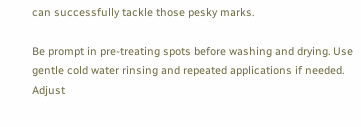can successfully tackle those pesky marks.

Be prompt in pre-treating spots before washing and drying. Use gentle cold water rinsing and repeated applications if needed. Adjust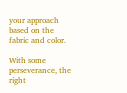your approach based on the fabric and color.

With some perseverance, the right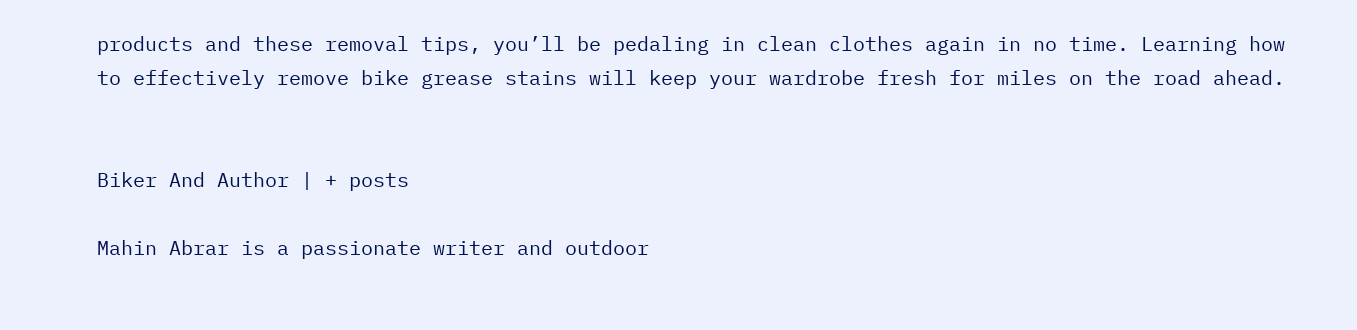products and these removal tips, you’ll be pedaling in clean clothes again in no time. Learning how to effectively remove bike grease stains will keep your wardrobe fresh for miles on the road ahead.


Biker And Author | + posts

Mahin Abrar is a passionate writer and outdoor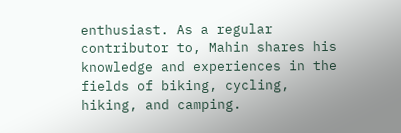enthusiast. As a regular contributor to, Mahin shares his knowledge and experiences in the fields of biking, cycling, hiking, and camping.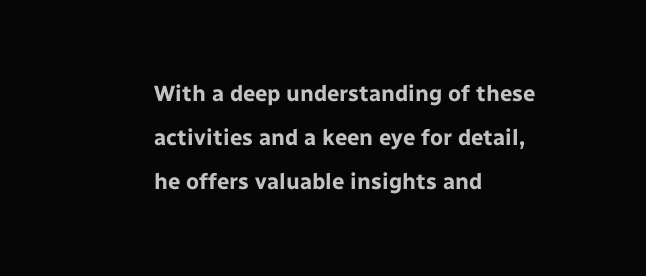With a deep understanding of these activities and a keen eye for detail, he offers valuable insights and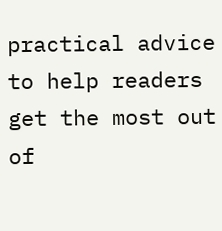practical advice to help readers get the most out of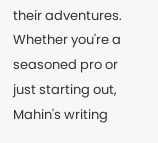their adventures. Whether you're a seasoned pro or just starting out, Mahin's writing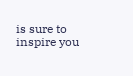is sure to inspire you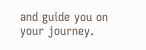and guide you on your journey.